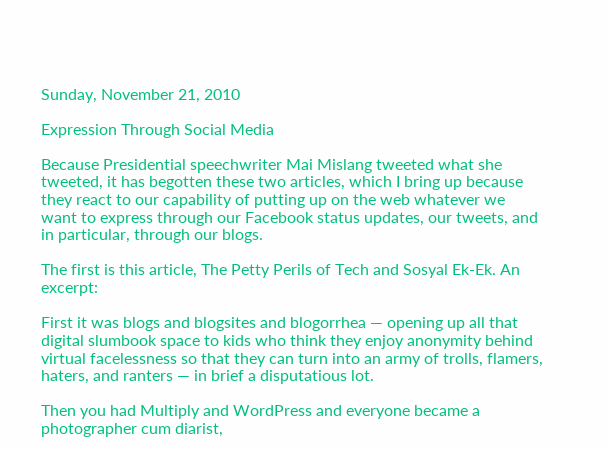Sunday, November 21, 2010

Expression Through Social Media

Because Presidential speechwriter Mai Mislang tweeted what she tweeted, it has begotten these two articles, which I bring up because they react to our capability of putting up on the web whatever we want to express through our Facebook status updates, our tweets, and in particular, through our blogs.

The first is this article, The Petty Perils of Tech and Sosyal Ek-Ek. An excerpt:

First it was blogs and blogsites and blogorrhea — opening up all that digital slumbook space to kids who think they enjoy anonymity behind virtual facelessness so that they can turn into an army of trolls, flamers, haters, and ranters — in brief a disputatious lot.

Then you had Multiply and WordPress and everyone became a photographer cum diarist,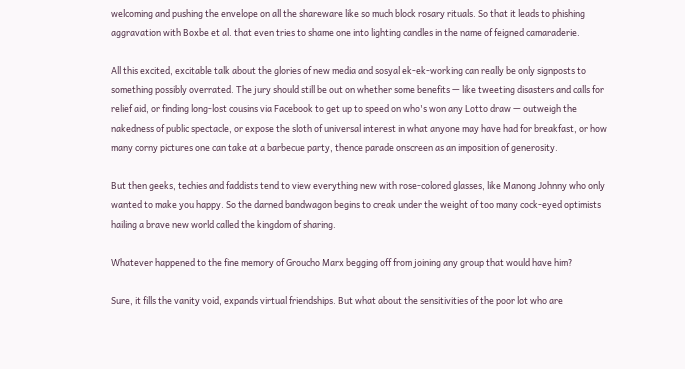welcoming and pushing the envelope on all the shareware like so much block rosary rituals. So that it leads to phishing aggravation with Boxbe et al. that even tries to shame one into lighting candles in the name of feigned camaraderie.

All this excited, excitable talk about the glories of new media and sosyal ek-ek-working can really be only signposts to something possibly overrated. The jury should still be out on whether some benefits — like tweeting disasters and calls for relief aid, or finding long-lost cousins via Facebook to get up to speed on who's won any Lotto draw — outweigh the nakedness of public spectacle, or expose the sloth of universal interest in what anyone may have had for breakfast, or how many corny pictures one can take at a barbecue party, thence parade onscreen as an imposition of generosity.

But then geeks, techies and faddists tend to view everything new with rose-colored glasses, like Manong Johnny who only wanted to make you happy. So the darned bandwagon begins to creak under the weight of too many cock-eyed optimists hailing a brave new world called the kingdom of sharing.

Whatever happened to the fine memory of Groucho Marx begging off from joining any group that would have him?

Sure, it fills the vanity void, expands virtual friendships. But what about the sensitivities of the poor lot who are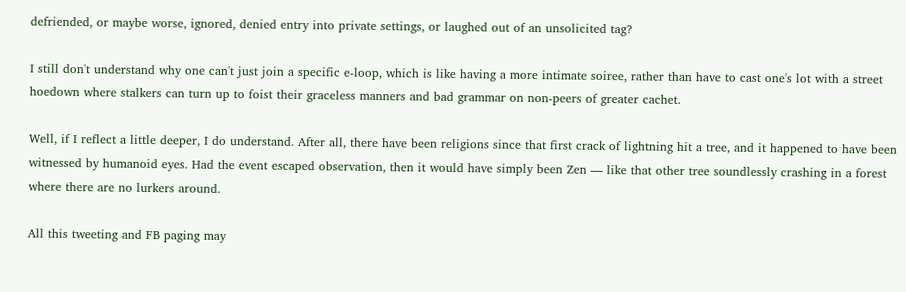defriended, or maybe worse, ignored, denied entry into private settings, or laughed out of an unsolicited tag?

I still don't understand why one can't just join a specific e-loop, which is like having a more intimate soiree, rather than have to cast one's lot with a street hoedown where stalkers can turn up to foist their graceless manners and bad grammar on non-peers of greater cachet.

Well, if I reflect a little deeper, I do understand. After all, there have been religions since that first crack of lightning hit a tree, and it happened to have been witnessed by humanoid eyes. Had the event escaped observation, then it would have simply been Zen — like that other tree soundlessly crashing in a forest where there are no lurkers around.

All this tweeting and FB paging may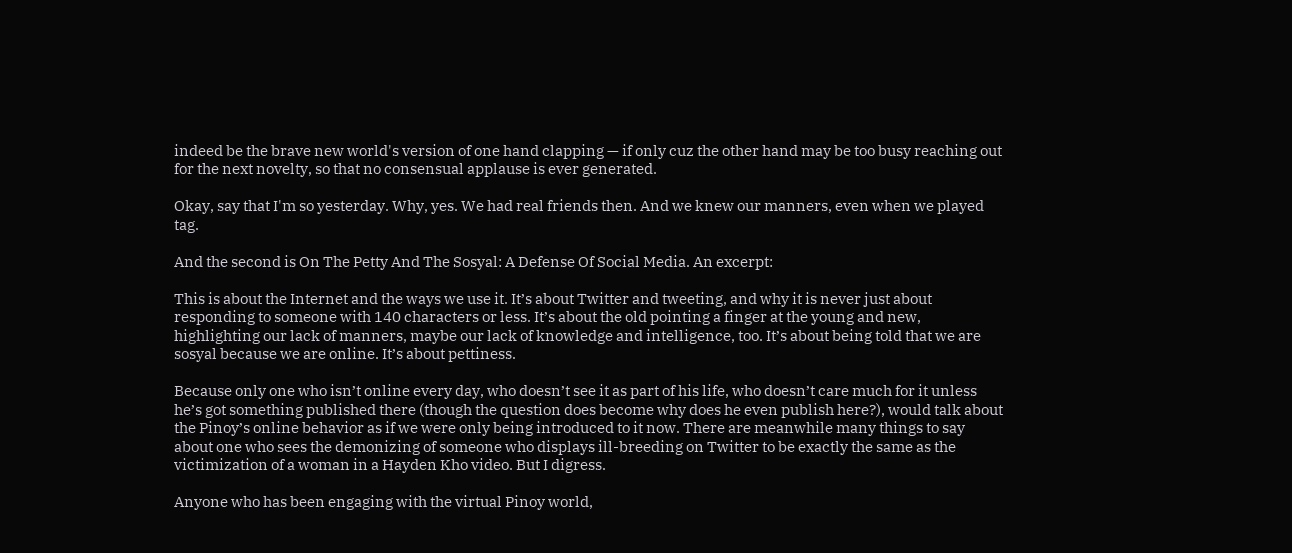indeed be the brave new world's version of one hand clapping — if only cuz the other hand may be too busy reaching out for the next novelty, so that no consensual applause is ever generated.

Okay, say that I'm so yesterday. Why, yes. We had real friends then. And we knew our manners, even when we played tag.

And the second is On The Petty And The Sosyal: A Defense Of Social Media. An excerpt:

This is about the Internet and the ways we use it. It’s about Twitter and tweeting, and why it is never just about responding to someone with 140 characters or less. It’s about the old pointing a finger at the young and new, highlighting our lack of manners, maybe our lack of knowledge and intelligence, too. It’s about being told that we are sosyal because we are online. It’s about pettiness.

Because only one who isn’t online every day, who doesn’t see it as part of his life, who doesn’t care much for it unless he’s got something published there (though the question does become why does he even publish here?), would talk about the Pinoy’s online behavior as if we were only being introduced to it now. There are meanwhile many things to say about one who sees the demonizing of someone who displays ill-breeding on Twitter to be exactly the same as the victimization of a woman in a Hayden Kho video. But I digress.

Anyone who has been engaging with the virtual Pinoy world,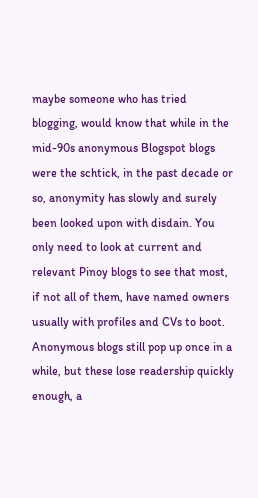maybe someone who has tried blogging, would know that while in the mid-90s anonymous Blogspot blogs were the schtick, in the past decade or so, anonymity has slowly and surely been looked upon with disdain. You only need to look at current and relevant Pinoy blogs to see that most, if not all of them, have named owners usually with profiles and CVs to boot. Anonymous blogs still pop up once in a while, but these lose readership quickly enough, a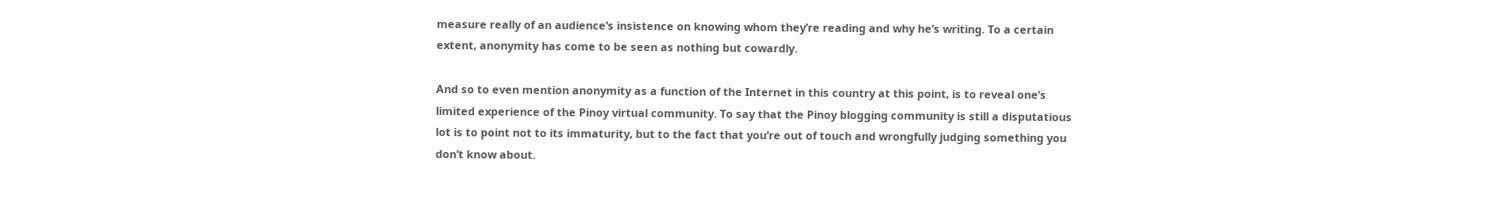measure really of an audience’s insistence on knowing whom they’re reading and why he’s writing. To a certain extent, anonymity has come to be seen as nothing but cowardly.

And so to even mention anonymity as a function of the Internet in this country at this point, is to reveal one’s limited experience of the Pinoy virtual community. To say that the Pinoy blogging community is still a disputatious lot is to point not to its immaturity, but to the fact that you’re out of touch and wrongfully judging something you don’t know about.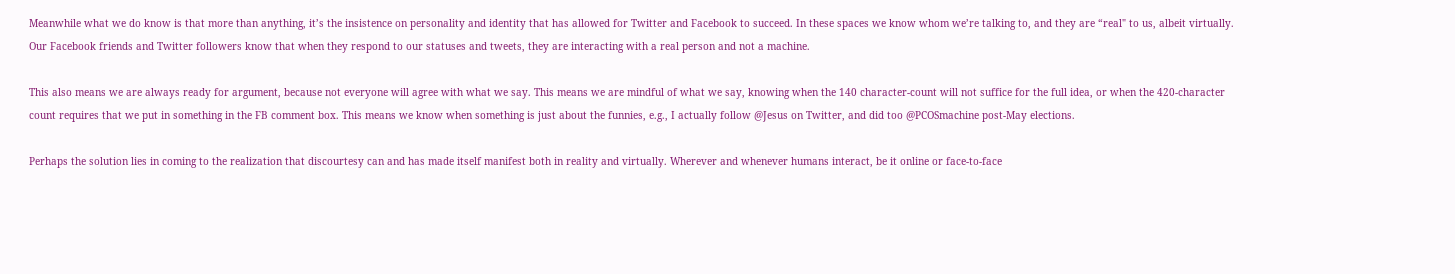Meanwhile what we do know is that more than anything, it’s the insistence on personality and identity that has allowed for Twitter and Facebook to succeed. In these spaces we know whom we’re talking to, and they are “real" to us, albeit virtually. Our Facebook friends and Twitter followers know that when they respond to our statuses and tweets, they are interacting with a real person and not a machine.

This also means we are always ready for argument, because not everyone will agree with what we say. This means we are mindful of what we say, knowing when the 140 character-count will not suffice for the full idea, or when the 420-character count requires that we put in something in the FB comment box. This means we know when something is just about the funnies, e.g., I actually follow @Jesus on Twitter, and did too @PCOSmachine post-May elections.

Perhaps the solution lies in coming to the realization that discourtesy can and has made itself manifest both in reality and virtually. Wherever and whenever humans interact, be it online or face-to-face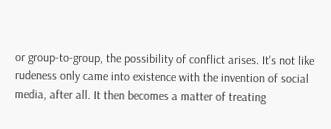or group-to-group, the possibility of conflict arises. It's not like rudeness only came into existence with the invention of social media, after all. It then becomes a matter of treating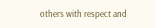others with respect and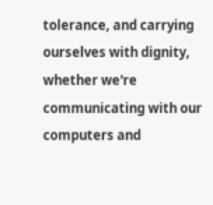tolerance, and carrying ourselves with dignity, whether we're communicating with our computers and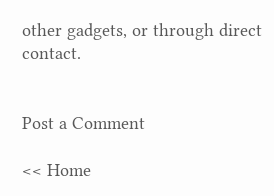other gadgets, or through direct contact.


Post a Comment

<< Home